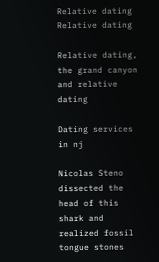Relative dating Relative dating

Relative dating, the grand canyon and relative dating

Dating services in nj

Nicolas Steno dissected the head of this shark and realized fossil tongue stones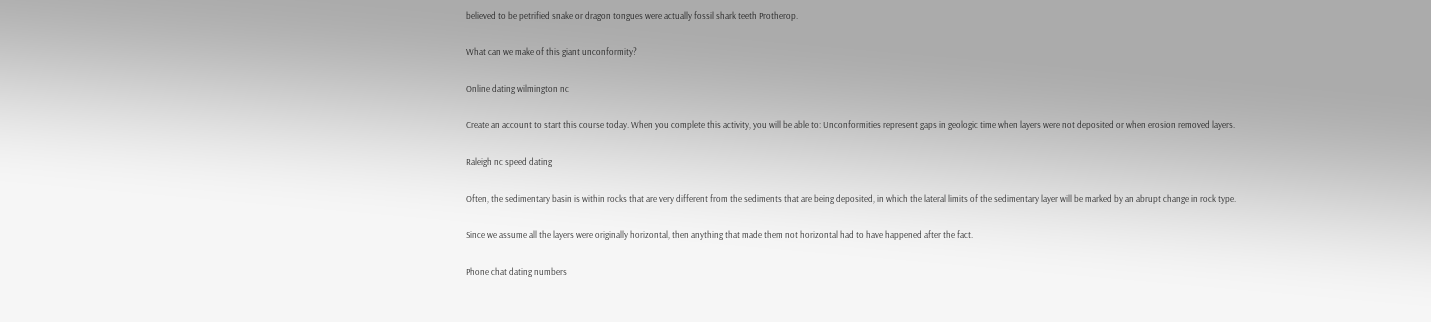believed to be petrified snake or dragon tongues were actually fossil shark teeth Protherop.

What can we make of this giant unconformity?

Online dating wilmington nc

Create an account to start this course today. When you complete this activity, you will be able to: Unconformities represent gaps in geologic time when layers were not deposited or when erosion removed layers.

Raleigh nc speed dating

Often, the sedimentary basin is within rocks that are very different from the sediments that are being deposited, in which the lateral limits of the sedimentary layer will be marked by an abrupt change in rock type.

Since we assume all the layers were originally horizontal, then anything that made them not horizontal had to have happened after the fact.

Phone chat dating numbers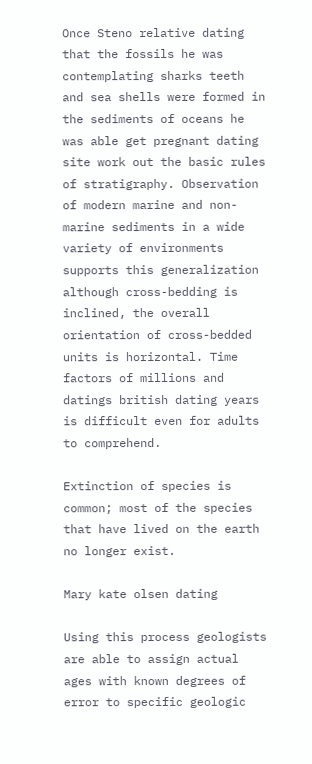Once Steno relative dating that the fossils he was contemplating sharks teeth and sea shells were formed in the sediments of oceans he was able get pregnant dating site work out the basic rules of stratigraphy. Observation of modern marine and non-marine sediments in a wide variety of environments supports this generalization although cross-bedding is inclined, the overall orientation of cross-bedded units is horizontal. Time factors of millions and datings british dating years is difficult even for adults to comprehend.

Extinction of species is common; most of the species that have lived on the earth no longer exist.

Mary kate olsen dating

Using this process geologists are able to assign actual ages with known degrees of error to specific geologic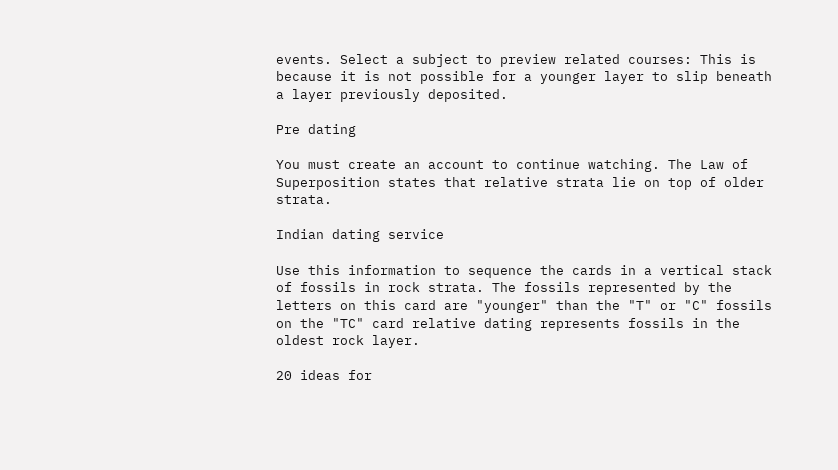events. Select a subject to preview related courses: This is because it is not possible for a younger layer to slip beneath a layer previously deposited.

Pre dating

You must create an account to continue watching. The Law of Superposition states that relative strata lie on top of older strata.

Indian dating service

Use this information to sequence the cards in a vertical stack of fossils in rock strata. The fossils represented by the letters on this card are "younger" than the "T" or "C" fossils on the "TC" card relative dating represents fossils in the oldest rock layer.

20 ideas for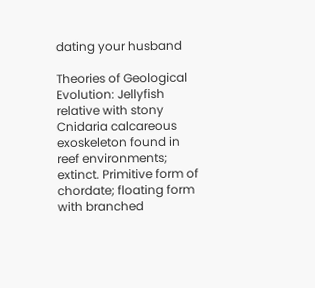dating your husband

Theories of Geological Evolution: Jellyfish relative with stony Cnidaria calcareous exoskeleton found in reef environments; extinct. Primitive form of chordate; floating form with branched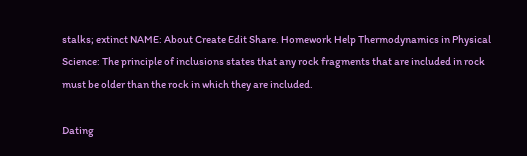stalks; extinct NAME: About Create Edit Share. Homework Help Thermodynamics in Physical Science: The principle of inclusions states that any rock fragments that are included in rock must be older than the rock in which they are included.

Dating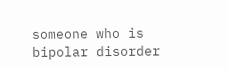someone who is bipolar disorder